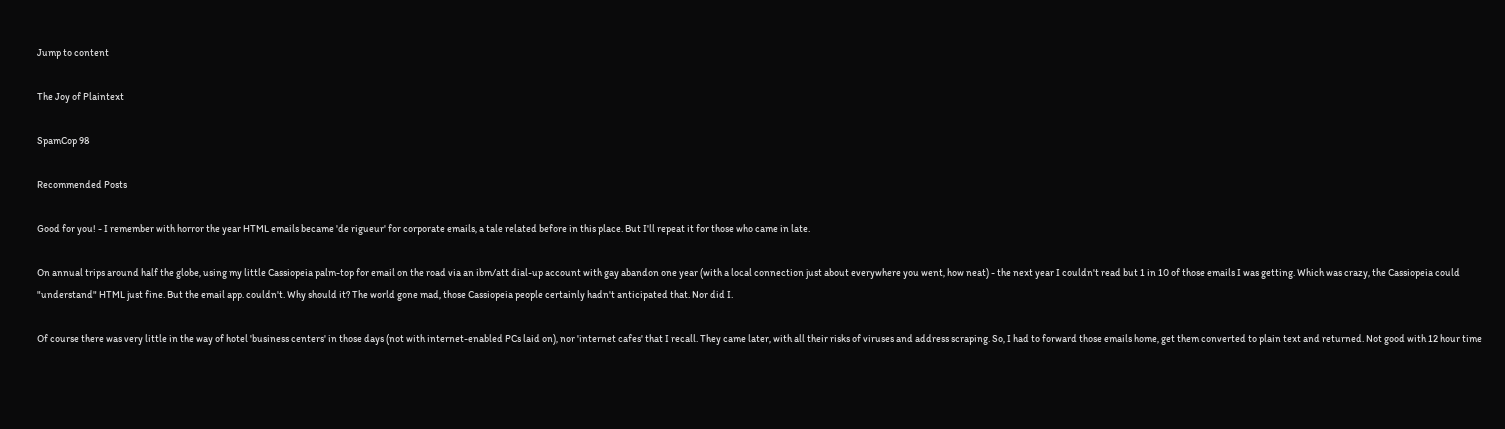Jump to content

The Joy of Plaintext

SpamCop 98

Recommended Posts

Good for you! - I remember with horror the year HTML emails became 'de rigueur' for corporate emails, a tale related before in this place. But I'll repeat it for those who came in late.

On annual trips around half the globe, using my little Cassiopeia palm-top for email on the road via an ibm/att dial-up account with gay abandon one year (with a local connection just about everywhere you went, how neat) - the next year I couldn't read but 1 in 10 of those emails I was getting. Which was crazy, the Cassiopeia could "understand" HTML just fine. But the email app. couldn't. Why should it? The world gone mad, those Cassiopeia people certainly hadn't anticipated that. Nor did I.

Of course there was very little in the way of hotel 'business centers' in those days (not with internet-enabled PCs laid on), nor 'internet cafes' that I recall. They came later, with all their risks of viruses and address scraping. So, I had to forward those emails home, get them converted to plain text and returned. Not good with 12 hour time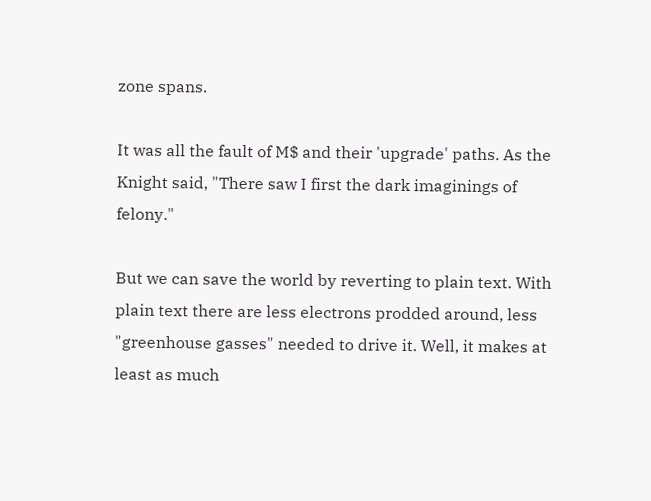zone spans.

It was all the fault of M$ and their 'upgrade' paths. As the Knight said, "There saw I first the dark imaginings of felony."

But we can save the world by reverting to plain text. With plain text there are less electrons prodded around, less "greenhouse gasses" needed to drive it. Well, it makes at least as much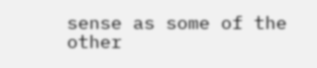sense as some of the other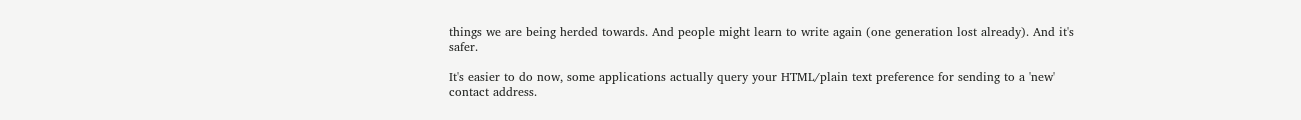things we are being herded towards. And people might learn to write again (one generation lost already). And it's safer.

It's easier to do now, some applications actually query your HTML/plain text preference for sending to a 'new' contact address.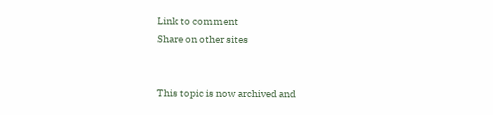Link to comment
Share on other sites


This topic is now archived and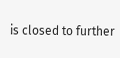is closed to further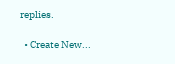replies.

  • Create New...